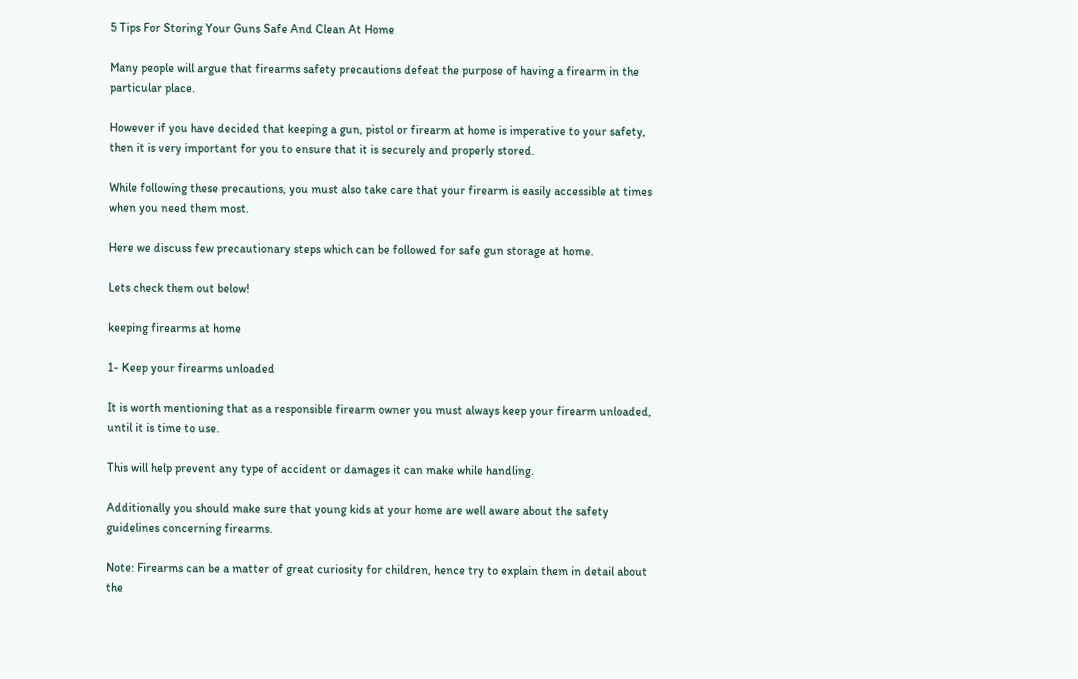5 Tips For Storing Your Guns Safe And Clean At Home

Many people will argue that firearms safety precautions defeat the purpose of having a firearm in the particular place.

However if you have decided that keeping a gun, pistol or firearm at home is imperative to your safety, then it is very important for you to ensure that it is securely and properly stored.

While following these precautions, you must also take care that your firearm is easily accessible at times when you need them most.

Here we discuss few precautionary steps which can be followed for safe gun storage at home.

Lets check them out below!

keeping firearms at home

1- Keep your firearms unloaded

It is worth mentioning that as a responsible firearm owner you must always keep your firearm unloaded, until it is time to use.

This will help prevent any type of accident or damages it can make while handling.

Additionally you should make sure that young kids at your home are well aware about the safety guidelines concerning firearms.

Note: Firearms can be a matter of great curiosity for children, hence try to explain them in detail about the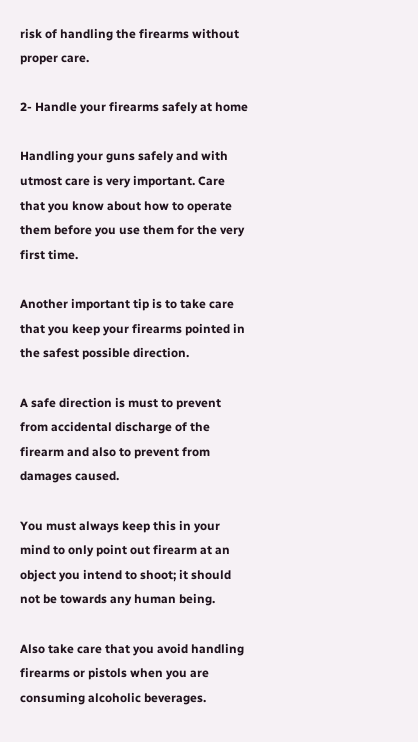risk of handling the firearms without proper care.

2- Handle your firearms safely at home

Handling your guns safely and with utmost care is very important. Care that you know about how to operate them before you use them for the very first time.

Another important tip is to take care that you keep your firearms pointed in the safest possible direction.

A safe direction is must to prevent from accidental discharge of the firearm and also to prevent from damages caused.

You must always keep this in your mind to only point out firearm at an object you intend to shoot; it should not be towards any human being.

Also take care that you avoid handling firearms or pistols when you are consuming alcoholic beverages.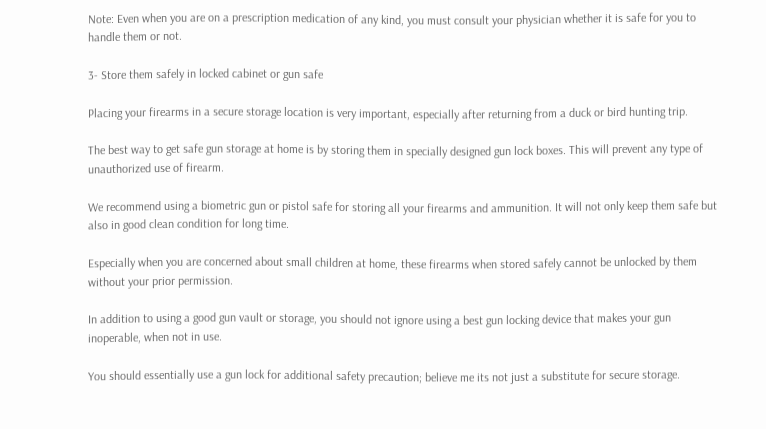Note: Even when you are on a prescription medication of any kind, you must consult your physician whether it is safe for you to handle them or not.

3- Store them safely in locked cabinet or gun safe

Placing your firearms in a secure storage location is very important, especially after returning from a duck or bird hunting trip.

The best way to get safe gun storage at home is by storing them in specially designed gun lock boxes. This will prevent any type of unauthorized use of firearm.

We recommend using a biometric gun or pistol safe for storing all your firearms and ammunition. It will not only keep them safe but also in good clean condition for long time.

Especially when you are concerned about small children at home, these firearms when stored safely cannot be unlocked by them without your prior permission.

In addition to using a good gun vault or storage, you should not ignore using a best gun locking device that makes your gun inoperable, when not in use.

You should essentially use a gun lock for additional safety precaution; believe me its not just a substitute for secure storage.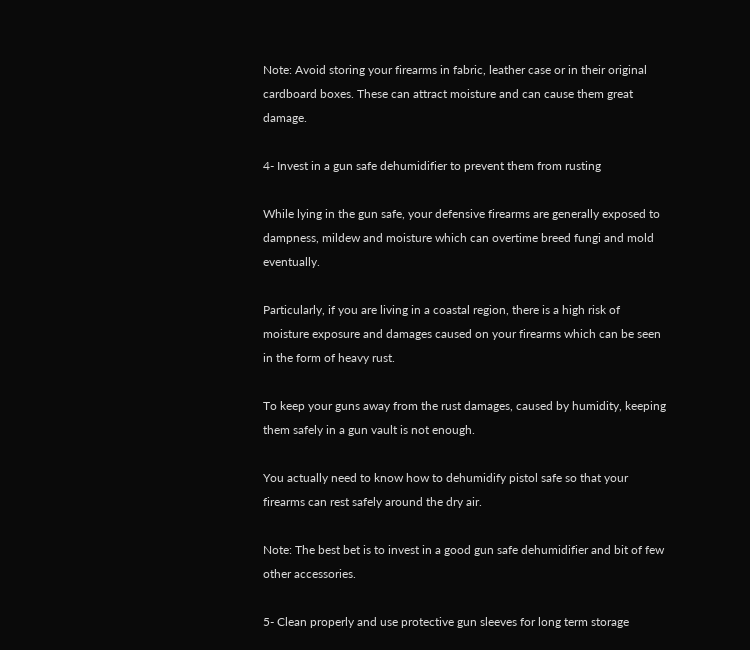Note: Avoid storing your firearms in fabric, leather case or in their original cardboard boxes. These can attract moisture and can cause them great damage.

4- Invest in a gun safe dehumidifier to prevent them from rusting

While lying in the gun safe, your defensive firearms are generally exposed to dampness, mildew and moisture which can overtime breed fungi and mold eventually.

Particularly, if you are living in a coastal region, there is a high risk of moisture exposure and damages caused on your firearms which can be seen in the form of heavy rust.

To keep your guns away from the rust damages, caused by humidity, keeping them safely in a gun vault is not enough.

You actually need to know how to dehumidify pistol safe so that your firearms can rest safely around the dry air.

Note: The best bet is to invest in a good gun safe dehumidifier and bit of few other accessories.

5- Clean properly and use protective gun sleeves for long term storage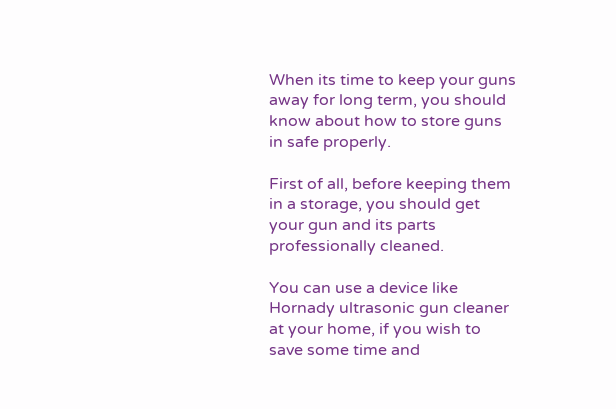When its time to keep your guns away for long term, you should know about how to store guns in safe properly.

First of all, before keeping them in a storage, you should get your gun and its parts professionally cleaned.

You can use a device like Hornady ultrasonic gun cleaner at your home, if you wish to save some time and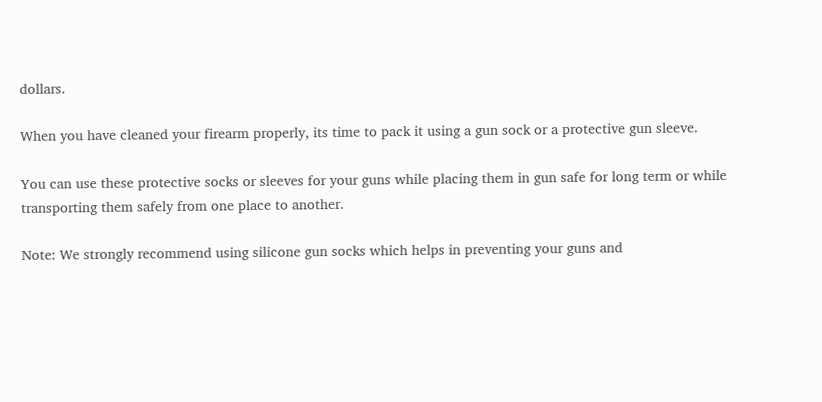dollars.

When you have cleaned your firearm properly, its time to pack it using a gun sock or a protective gun sleeve.

You can use these protective socks or sleeves for your guns while placing them in gun safe for long term or while transporting them safely from one place to another.

Note: We strongly recommend using silicone gun socks which helps in preventing your guns and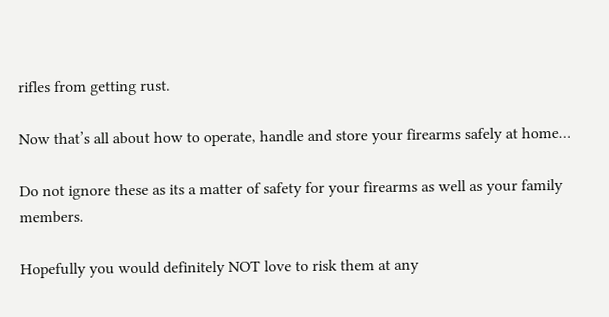rifles from getting rust.

Now that’s all about how to operate, handle and store your firearms safely at home…

Do not ignore these as its a matter of safety for your firearms as well as your family members.

Hopefully you would definitely NOT love to risk them at any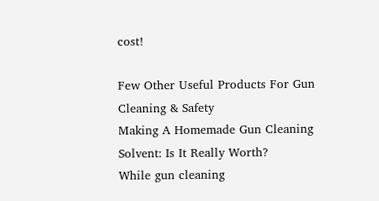cost!

Few Other Useful Products For Gun Cleaning & Safety
Making A Homemade Gun Cleaning Solvent: Is It Really Worth?
While gun cleaning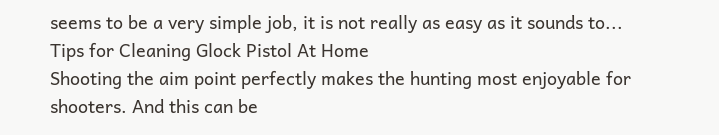seems to be a very simple job, it is not really as easy as it sounds to...
Tips for Cleaning Glock Pistol At Home
Shooting the aim point perfectly makes the hunting most enjoyable for shooters. And this can be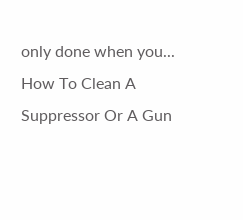only done when you...
How To Clean A Suppressor Or A Gun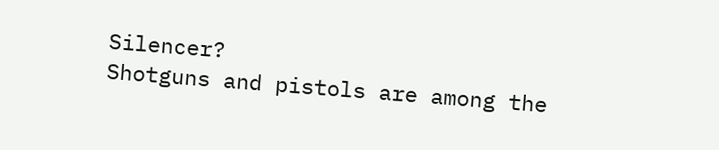Silencer?
Shotguns and pistols are among the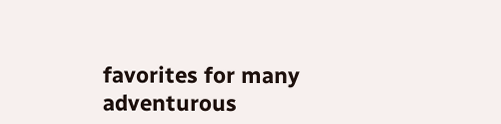favorites for many adventurous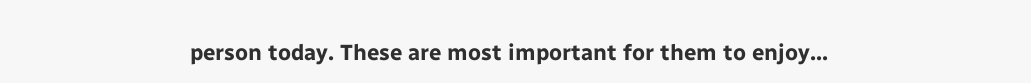person today. These are most important for them to enjoy...